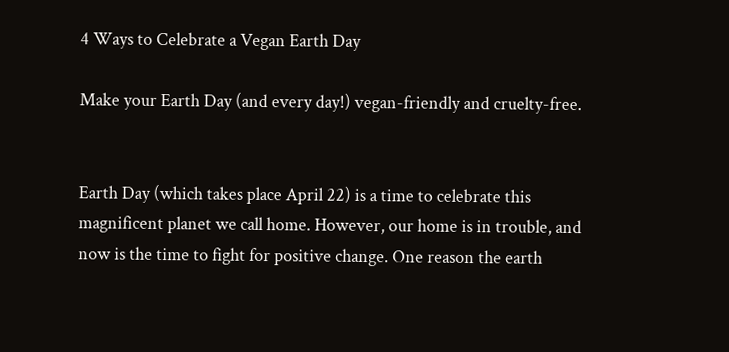4 Ways to Celebrate a Vegan Earth Day

Make your Earth Day (and every day!) vegan-friendly and cruelty-free.


Earth Day (which takes place April 22) is a time to celebrate this magnificent planet we call home. However, our home is in trouble, and now is the time to fight for positive change. One reason the earth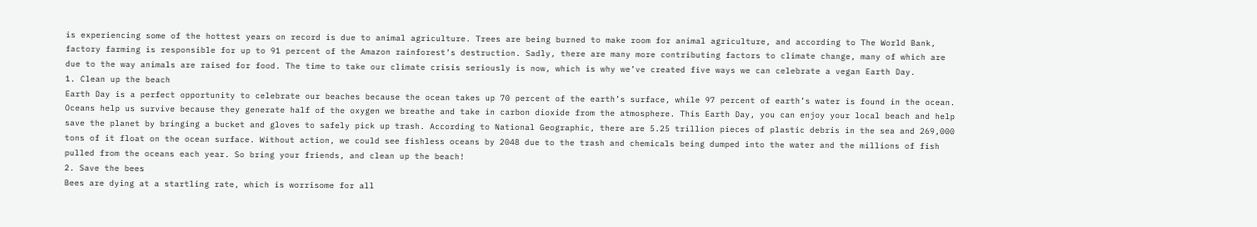is experiencing some of the hottest years on record is due to animal agriculture. Trees are being burned to make room for animal agriculture, and according to The World Bank, factory farming is responsible for up to 91 percent of the Amazon rainforest’s destruction. Sadly, there are many more contributing factors to climate change, many of which are due to the way animals are raised for food. The time to take our climate crisis seriously is now, which is why we’ve created five ways we can celebrate a vegan Earth Day.
1. Clean up the beach
Earth Day is a perfect opportunity to celebrate our beaches because the ocean takes up 70 percent of the earth’s surface, while 97 percent of earth’s water is found in the ocean. Oceans help us survive because they generate half of the oxygen we breathe and take in carbon dioxide from the atmosphere. This Earth Day, you can enjoy your local beach and help save the planet by bringing a bucket and gloves to safely pick up trash. According to National Geographic, there are 5.25 trillion pieces of plastic debris in the sea and 269,000 tons of it float on the ocean surface. Without action, we could see fishless oceans by 2048 due to the trash and chemicals being dumped into the water and the millions of fish pulled from the oceans each year. So bring your friends, and clean up the beach!
2. Save the bees
Bees are dying at a startling rate, which is worrisome for all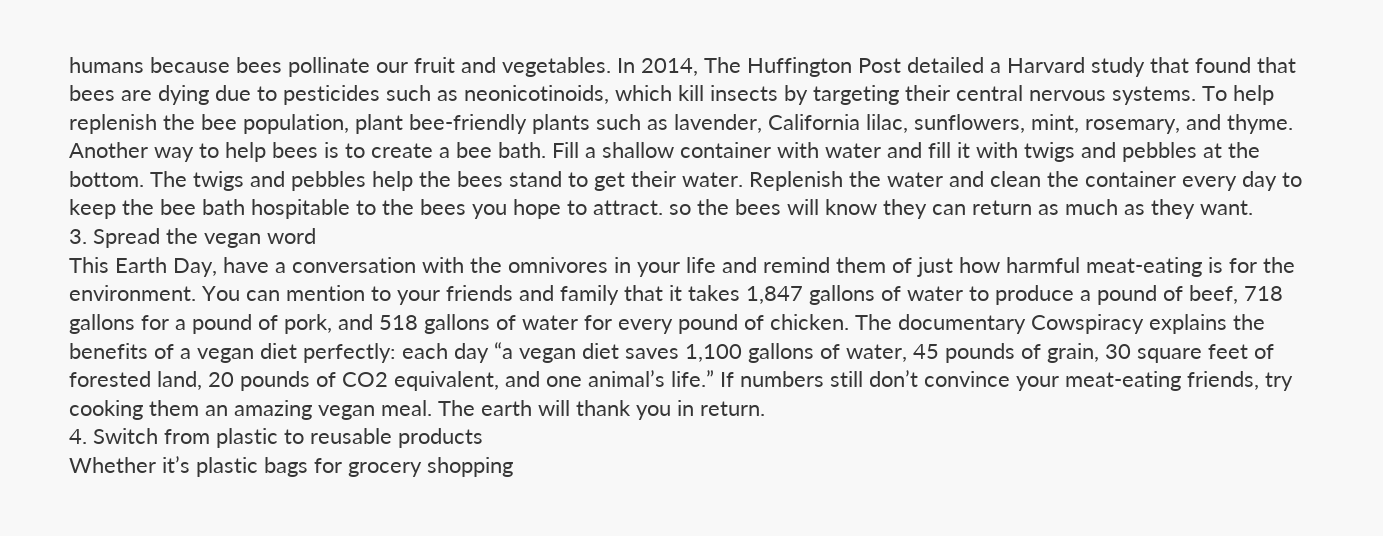humans because bees pollinate our fruit and vegetables. In 2014, The Huffington Post detailed a Harvard study that found that bees are dying due to pesticides such as neonicotinoids, which kill insects by targeting their central nervous systems. To help replenish the bee population, plant bee-friendly plants such as lavender, California lilac, sunflowers, mint, rosemary, and thyme. Another way to help bees is to create a bee bath. Fill a shallow container with water and fill it with twigs and pebbles at the bottom. The twigs and pebbles help the bees stand to get their water. Replenish the water and clean the container every day to keep the bee bath hospitable to the bees you hope to attract. so the bees will know they can return as much as they want.
3. Spread the vegan word
This Earth Day, have a conversation with the omnivores in your life and remind them of just how harmful meat-eating is for the environment. You can mention to your friends and family that it takes 1,847 gallons of water to produce a pound of beef, 718 gallons for a pound of pork, and 518 gallons of water for every pound of chicken. The documentary Cowspiracy explains the benefits of a vegan diet perfectly: each day “a vegan diet saves 1,100 gallons of water, 45 pounds of grain, 30 square feet of forested land, 20 pounds of CO2 equivalent, and one animal’s life.” If numbers still don’t convince your meat-eating friends, try cooking them an amazing vegan meal. The earth will thank you in return.
4. Switch from plastic to reusable products
Whether it’s plastic bags for grocery shopping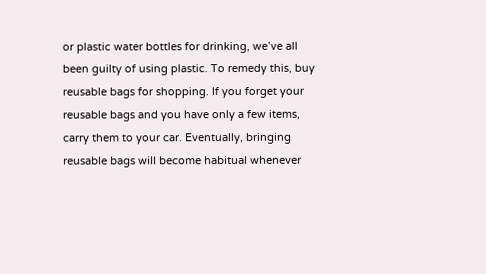or plastic water bottles for drinking, we’ve all been guilty of using plastic. To remedy this, buy reusable bags for shopping. If you forget your reusable bags and you have only a few items, carry them to your car. Eventually, bringing reusable bags will become habitual whenever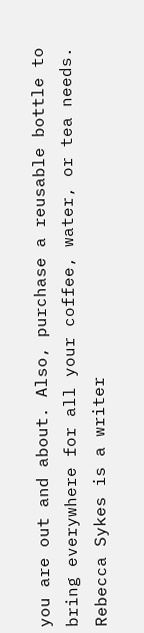you are out and about. Also, purchase a reusable bottle to bring everywhere for all your coffee, water, or tea needs.
Rebecca Sykes is a writer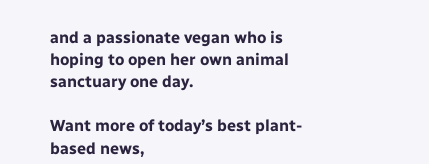and a passionate vegan who is hoping to open her own animal sanctuary one day.

Want more of today’s best plant-based news,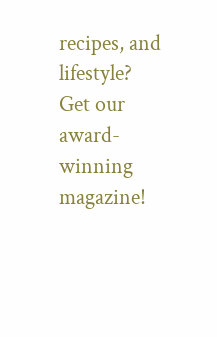recipes, and lifestyle?
Get our award-winning magazine!